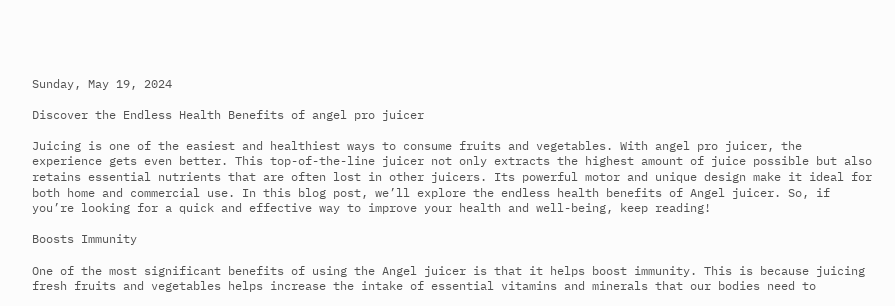Sunday, May 19, 2024

Discover the Endless Health Benefits of angel pro juicer

Juicing is one of the easiest and healthiest ways to consume fruits and vegetables. With angel pro juicer, the experience gets even better. This top-of-the-line juicer not only extracts the highest amount of juice possible but also retains essential nutrients that are often lost in other juicers. Its powerful motor and unique design make it ideal for both home and commercial use. In this blog post, we’ll explore the endless health benefits of Angel juicer. So, if you’re looking for a quick and effective way to improve your health and well-being, keep reading!

Boosts Immunity

One of the most significant benefits of using the Angel juicer is that it helps boost immunity. This is because juicing fresh fruits and vegetables helps increase the intake of essential vitamins and minerals that our bodies need to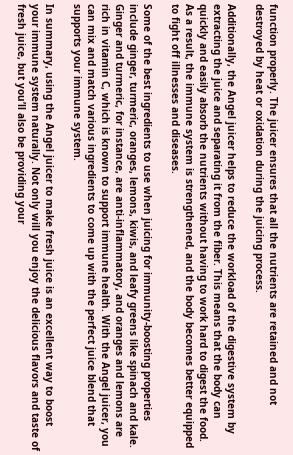function properly. The juicer ensures that all the nutrients are retained and not destroyed by heat or oxidation during the juicing process.

Additionally, the Angel juicer helps to reduce the workload of the digestive system by extracting the juice and separating it from the fiber. This means that the body can quickly and easily absorb the nutrients without having to work hard to digest the food. As a result, the immune system is strengthened, and the body becomes better equipped to fight off illnesses and diseases.

Some of the best ingredients to use when juicing for immunity-boosting properties include ginger, turmeric, oranges, lemons, kiwis, and leafy greens like spinach and kale. Ginger and turmeric, for instance, are anti-inflammatory, and oranges and lemons are rich in vitamin C, which is known to support immune health. With the Angel juicer, you can mix and match various ingredients to come up with the perfect juice blend that supports your immune system.

In summary, using the Angel juicer to make fresh juice is an excellent way to boost your immune system naturally. Not only will you enjoy the delicious flavors and taste of fresh juice, but you’ll also be providing your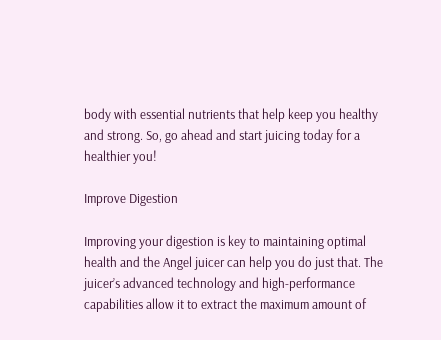body with essential nutrients that help keep you healthy and strong. So, go ahead and start juicing today for a healthier you!

Improve Digestion

Improving your digestion is key to maintaining optimal health and the Angel juicer can help you do just that. The juicer’s advanced technology and high-performance capabilities allow it to extract the maximum amount of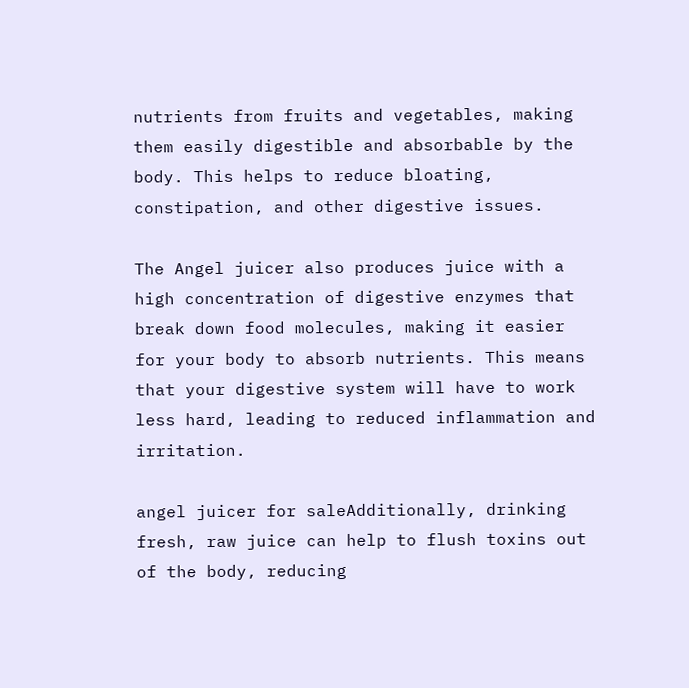nutrients from fruits and vegetables, making them easily digestible and absorbable by the body. This helps to reduce bloating, constipation, and other digestive issues.

The Angel juicer also produces juice with a high concentration of digestive enzymes that break down food molecules, making it easier for your body to absorb nutrients. This means that your digestive system will have to work less hard, leading to reduced inflammation and irritation.

angel juicer for saleAdditionally, drinking fresh, raw juice can help to flush toxins out of the body, reducing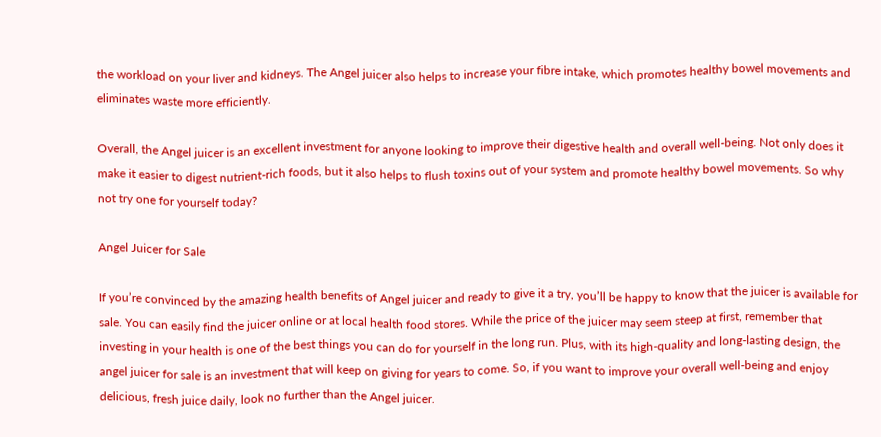the workload on your liver and kidneys. The Angel juicer also helps to increase your fibre intake, which promotes healthy bowel movements and eliminates waste more efficiently.

Overall, the Angel juicer is an excellent investment for anyone looking to improve their digestive health and overall well-being. Not only does it make it easier to digest nutrient-rich foods, but it also helps to flush toxins out of your system and promote healthy bowel movements. So why not try one for yourself today?

Angel Juicer for Sale

If you’re convinced by the amazing health benefits of Angel juicer and ready to give it a try, you’ll be happy to know that the juicer is available for sale. You can easily find the juicer online or at local health food stores. While the price of the juicer may seem steep at first, remember that investing in your health is one of the best things you can do for yourself in the long run. Plus, with its high-quality and long-lasting design, the angel juicer for sale is an investment that will keep on giving for years to come. So, if you want to improve your overall well-being and enjoy delicious, fresh juice daily, look no further than the Angel juicer.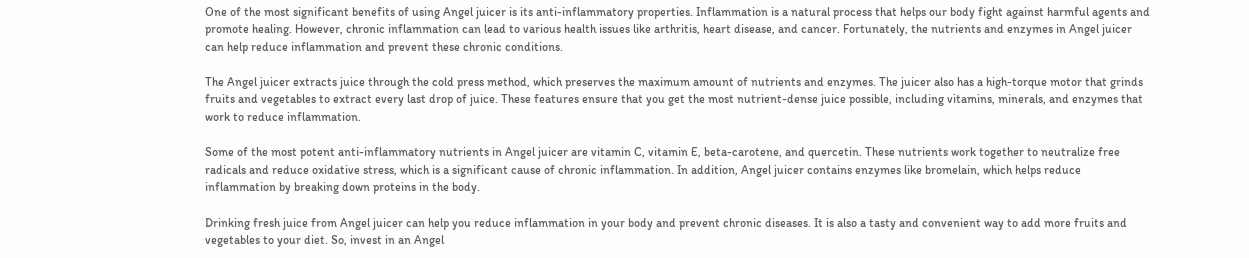One of the most significant benefits of using Angel juicer is its anti-inflammatory properties. Inflammation is a natural process that helps our body fight against harmful agents and promote healing. However, chronic inflammation can lead to various health issues like arthritis, heart disease, and cancer. Fortunately, the nutrients and enzymes in Angel juicer can help reduce inflammation and prevent these chronic conditions.

The Angel juicer extracts juice through the cold press method, which preserves the maximum amount of nutrients and enzymes. The juicer also has a high-torque motor that grinds fruits and vegetables to extract every last drop of juice. These features ensure that you get the most nutrient-dense juice possible, including vitamins, minerals, and enzymes that work to reduce inflammation.

Some of the most potent anti-inflammatory nutrients in Angel juicer are vitamin C, vitamin E, beta-carotene, and quercetin. These nutrients work together to neutralize free radicals and reduce oxidative stress, which is a significant cause of chronic inflammation. In addition, Angel juicer contains enzymes like bromelain, which helps reduce inflammation by breaking down proteins in the body.

Drinking fresh juice from Angel juicer can help you reduce inflammation in your body and prevent chronic diseases. It is also a tasty and convenient way to add more fruits and vegetables to your diet. So, invest in an Angel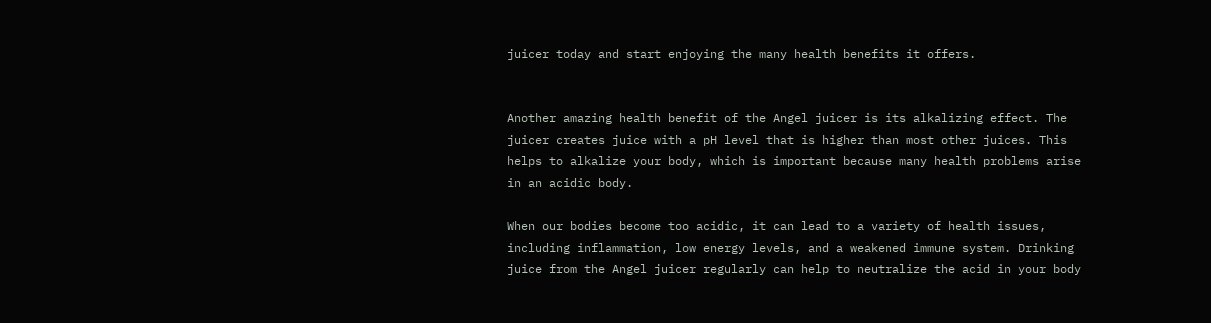juicer today and start enjoying the many health benefits it offers.


Another amazing health benefit of the Angel juicer is its alkalizing effect. The juicer creates juice with a pH level that is higher than most other juices. This helps to alkalize your body, which is important because many health problems arise in an acidic body.

When our bodies become too acidic, it can lead to a variety of health issues, including inflammation, low energy levels, and a weakened immune system. Drinking juice from the Angel juicer regularly can help to neutralize the acid in your body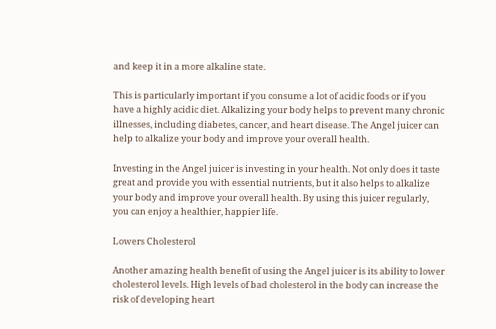and keep it in a more alkaline state.

This is particularly important if you consume a lot of acidic foods or if you have a highly acidic diet. Alkalizing your body helps to prevent many chronic illnesses, including diabetes, cancer, and heart disease. The Angel juicer can help to alkalize your body and improve your overall health.

Investing in the Angel juicer is investing in your health. Not only does it taste great and provide you with essential nutrients, but it also helps to alkalize your body and improve your overall health. By using this juicer regularly, you can enjoy a healthier, happier life.

Lowers Cholesterol

Another amazing health benefit of using the Angel juicer is its ability to lower cholesterol levels. High levels of bad cholesterol in the body can increase the risk of developing heart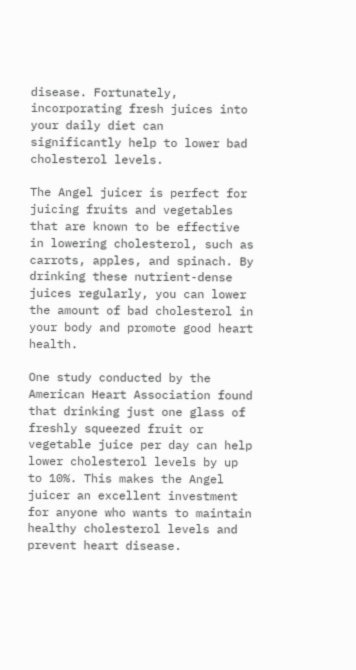disease. Fortunately, incorporating fresh juices into your daily diet can significantly help to lower bad cholesterol levels.

The Angel juicer is perfect for juicing fruits and vegetables that are known to be effective in lowering cholesterol, such as carrots, apples, and spinach. By drinking these nutrient-dense juices regularly, you can lower the amount of bad cholesterol in your body and promote good heart health.

One study conducted by the American Heart Association found that drinking just one glass of freshly squeezed fruit or vegetable juice per day can help lower cholesterol levels by up to 10%. This makes the Angel juicer an excellent investment for anyone who wants to maintain healthy cholesterol levels and prevent heart disease.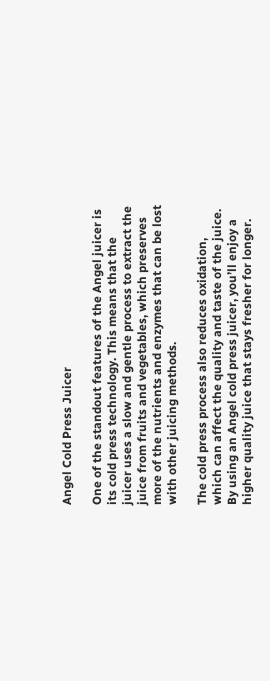Angel Cold Press Juicer

One of the standout features of the Angel juicer is its cold press technology. This means that the juicer uses a slow and gentle process to extract the juice from fruits and vegetables, which preserves more of the nutrients and enzymes that can be lost with other juicing methods.

The cold press process also reduces oxidation, which can affect the quality and taste of the juice. By using an Angel cold press juicer, you’ll enjoy a higher quality juice that stays fresher for longer.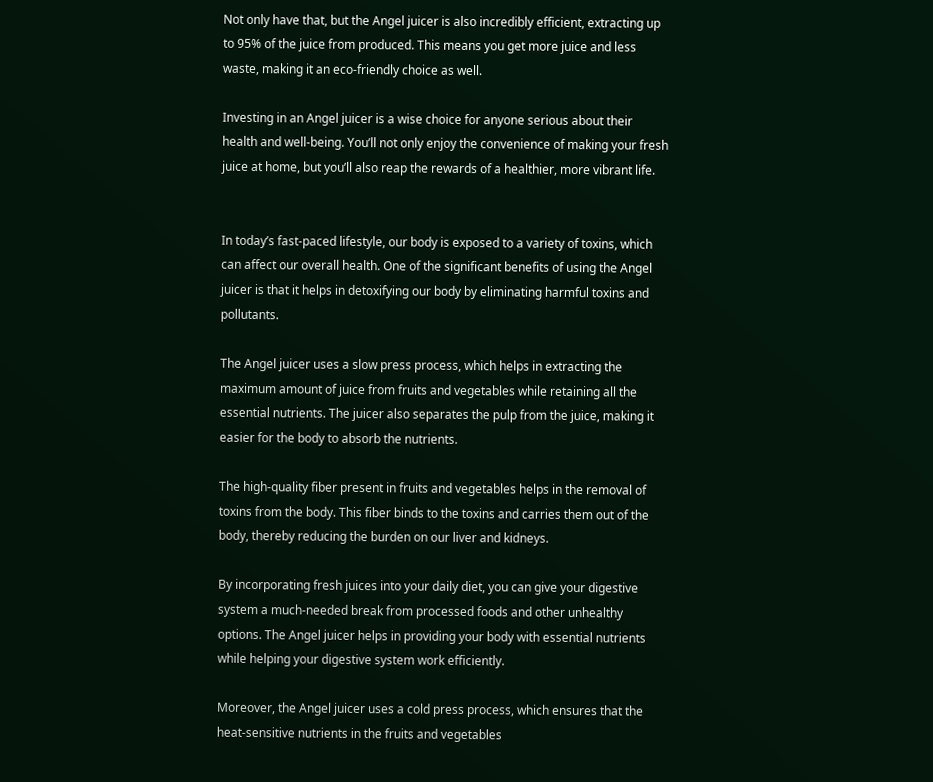Not only have that, but the Angel juicer is also incredibly efficient, extracting up to 95% of the juice from produced. This means you get more juice and less waste, making it an eco-friendly choice as well.

Investing in an Angel juicer is a wise choice for anyone serious about their health and well-being. You’ll not only enjoy the convenience of making your fresh juice at home, but you’ll also reap the rewards of a healthier, more vibrant life.


In today’s fast-paced lifestyle, our body is exposed to a variety of toxins, which can affect our overall health. One of the significant benefits of using the Angel juicer is that it helps in detoxifying our body by eliminating harmful toxins and pollutants.

The Angel juicer uses a slow press process, which helps in extracting the maximum amount of juice from fruits and vegetables while retaining all the essential nutrients. The juicer also separates the pulp from the juice, making it easier for the body to absorb the nutrients.

The high-quality fiber present in fruits and vegetables helps in the removal of toxins from the body. This fiber binds to the toxins and carries them out of the body, thereby reducing the burden on our liver and kidneys.

By incorporating fresh juices into your daily diet, you can give your digestive system a much-needed break from processed foods and other unhealthy options. The Angel juicer helps in providing your body with essential nutrients while helping your digestive system work efficiently.

Moreover, the Angel juicer uses a cold press process, which ensures that the heat-sensitive nutrients in the fruits and vegetables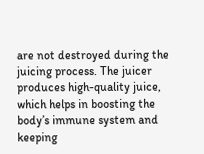are not destroyed during the juicing process. The juicer produces high-quality juice, which helps in boosting the body’s immune system and keeping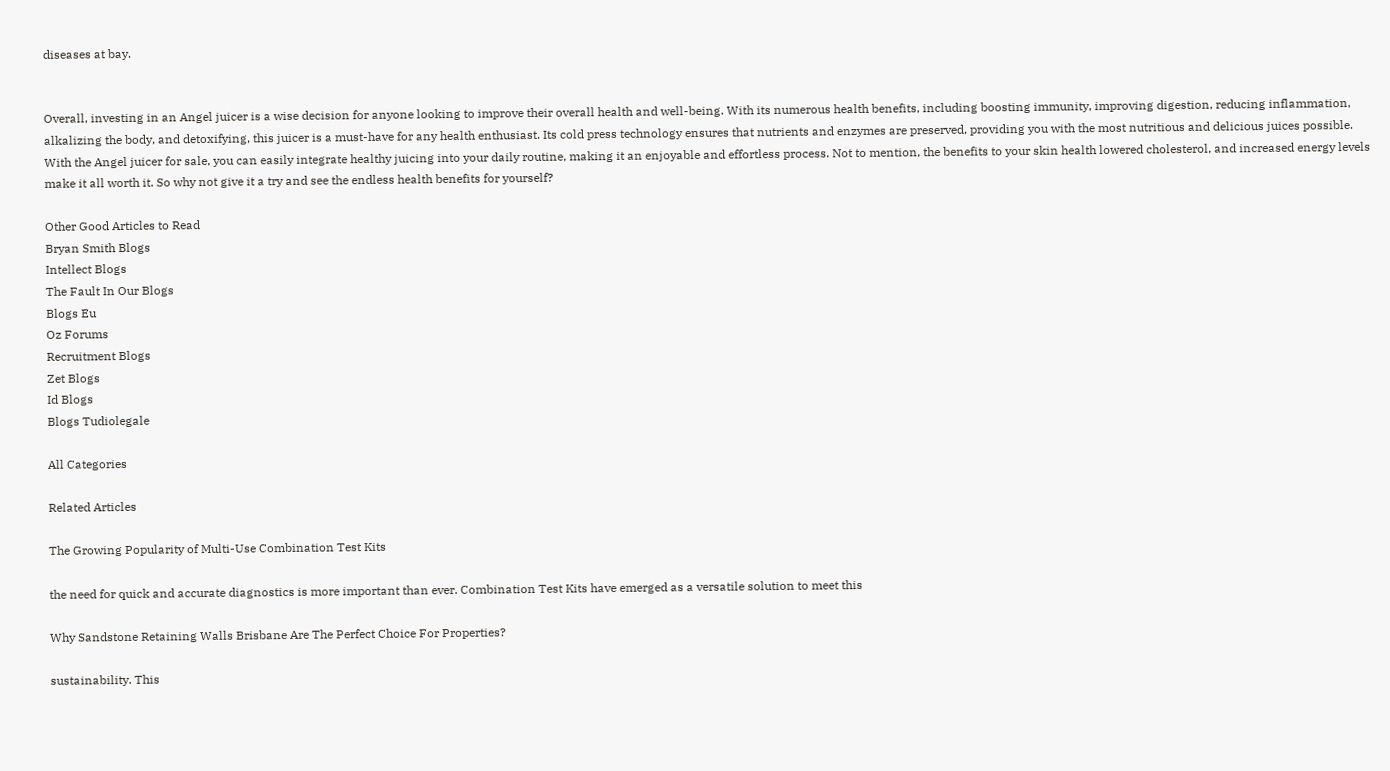diseases at bay.


Overall, investing in an Angel juicer is a wise decision for anyone looking to improve their overall health and well-being. With its numerous health benefits, including boosting immunity, improving digestion, reducing inflammation, alkalizing the body, and detoxifying, this juicer is a must-have for any health enthusiast. Its cold press technology ensures that nutrients and enzymes are preserved, providing you with the most nutritious and delicious juices possible. With the Angel juicer for sale, you can easily integrate healthy juicing into your daily routine, making it an enjoyable and effortless process. Not to mention, the benefits to your skin health lowered cholesterol, and increased energy levels make it all worth it. So why not give it a try and see the endless health benefits for yourself?

Other Good Articles to Read
Bryan Smith Blogs
Intellect Blogs
The Fault In Our Blogs
Blogs Eu
Oz Forums
Recruitment Blogs
Zet Blogs
Id Blogs
Blogs Tudiolegale

All Categories

Related Articles

The Growing Popularity of Multi-Use Combination Test Kits

the need for quick and accurate diagnostics is more important than ever. Combination Test Kits have emerged as a versatile solution to meet this

Why Sandstone Retaining Walls Brisbane Are The Perfect Choice For Properties?

sustainability. This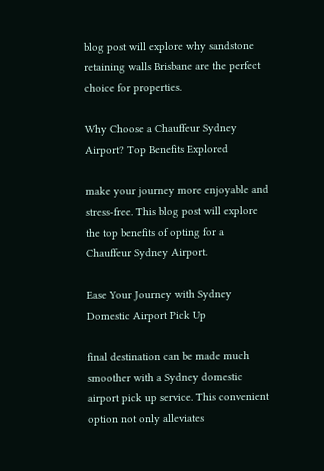blog post will explore why sandstone retaining walls Brisbane are the perfect choice for properties.

Why Choose a Chauffeur Sydney Airport? Top Benefits Explored

make your journey more enjoyable and stress-free. This blog post will explore the top benefits of opting for a Chauffeur Sydney Airport.

Ease Your Journey with Sydney Domestic Airport Pick Up

final destination can be made much smoother with a Sydney domestic airport pick up service. This convenient option not only alleviates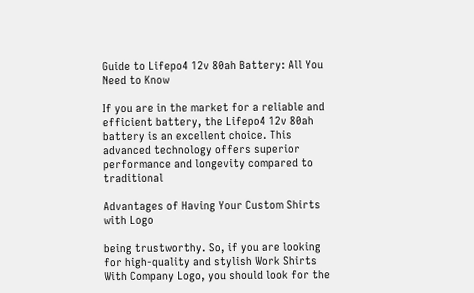Guide to Lifepo4 12v 80ah Battery: All You Need to Know

If you are in the market for a reliable and efficient battery, the Lifepo4 12v 80ah battery is an excellent choice. This advanced technology offers superior performance and longevity compared to traditional

Advantages of Having Your Custom Shirts with Logo

being trustworthy. So, if you are looking for high-quality and stylish Work Shirts With Company Logo, you should look for the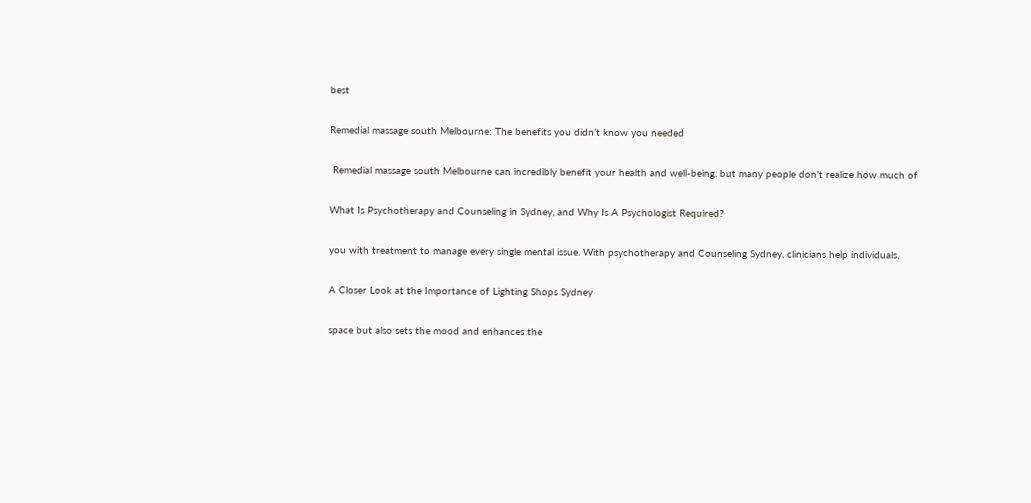best

Remedial massage south Melbourne: The benefits you didn’t know you needed

 Remedial massage south Melbourne can incredibly benefit your health and well-being, but many people don't realize how much of

What Is Psychotherapy and Counseling in Sydney, and Why Is A Psychologist Required?

you with treatment to manage every single mental issue. With psychotherapy and Counseling Sydney, clinicians help individuals,

A Closer Look at the Importance of Lighting Shops Sydney

space but also sets the mood and enhances the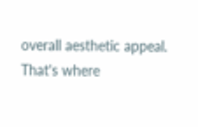overall aesthetic appeal. That's where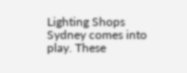Lighting Shops Sydney comes into play. These